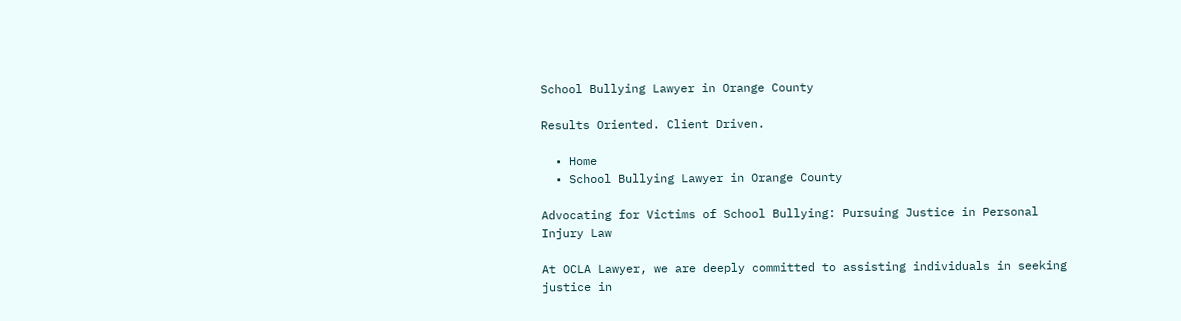School Bullying Lawyer in Orange County

Results Oriented. Client Driven.

  • Home
  • School Bullying Lawyer in Orange County

Advocating for Victims of School Bullying: Pursuing Justice in Personal Injury Law

At OCLA Lawyer, we are deeply committed to assisting individuals in seeking justice in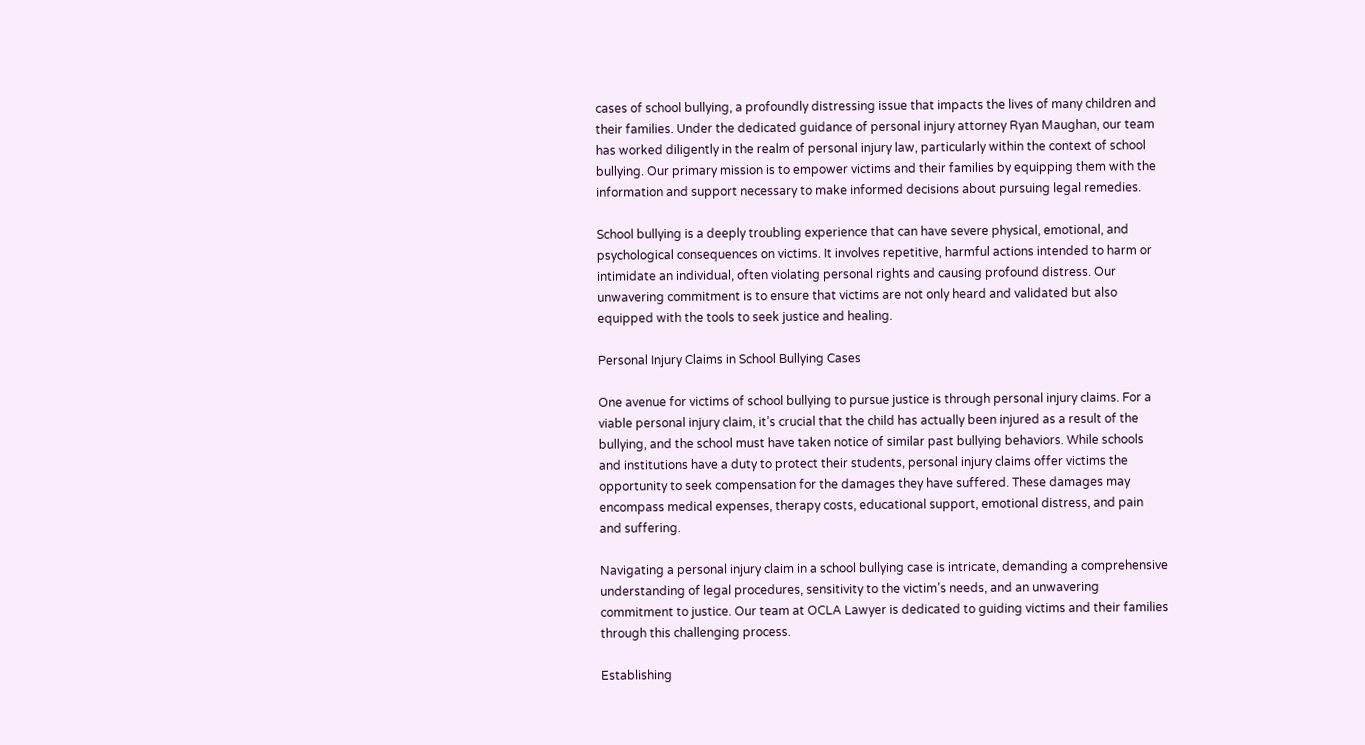cases of school bullying, a profoundly distressing issue that impacts the lives of many children and their families. Under the dedicated guidance of personal injury attorney Ryan Maughan, our team has worked diligently in the realm of personal injury law, particularly within the context of school bullying. Our primary mission is to empower victims and their families by equipping them with the information and support necessary to make informed decisions about pursuing legal remedies.

School bullying is a deeply troubling experience that can have severe physical, emotional, and psychological consequences on victims. It involves repetitive, harmful actions intended to harm or intimidate an individual, often violating personal rights and causing profound distress. Our unwavering commitment is to ensure that victims are not only heard and validated but also equipped with the tools to seek justice and healing.

Personal Injury Claims in School Bullying Cases

One avenue for victims of school bullying to pursue justice is through personal injury claims. For a viable personal injury claim, it’s crucial that the child has actually been injured as a result of the bullying, and the school must have taken notice of similar past bullying behaviors. While schools and institutions have a duty to protect their students, personal injury claims offer victims the opportunity to seek compensation for the damages they have suffered. These damages may encompass medical expenses, therapy costs, educational support, emotional distress, and pain and suffering.

Navigating a personal injury claim in a school bullying case is intricate, demanding a comprehensive understanding of legal procedures, sensitivity to the victim’s needs, and an unwavering commitment to justice. Our team at OCLA Lawyer is dedicated to guiding victims and their families through this challenging process.

Establishing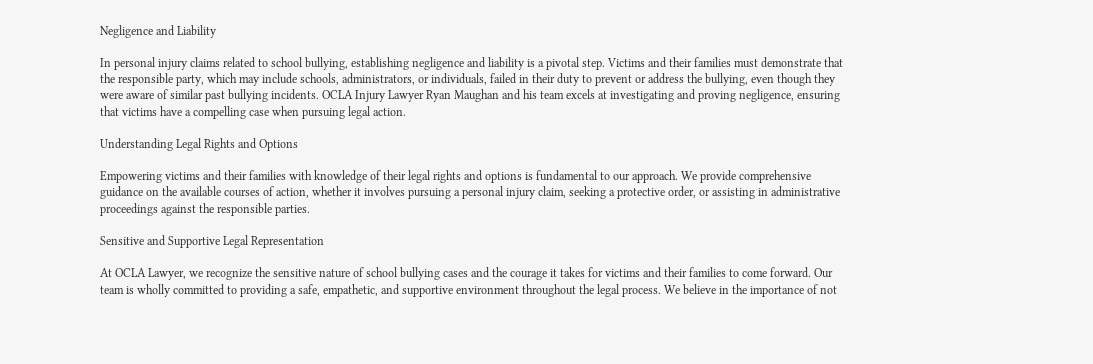Negligence and Liability

In personal injury claims related to school bullying, establishing negligence and liability is a pivotal step. Victims and their families must demonstrate that the responsible party, which may include schools, administrators, or individuals, failed in their duty to prevent or address the bullying, even though they were aware of similar past bullying incidents. OCLA Injury Lawyer Ryan Maughan and his team excels at investigating and proving negligence, ensuring that victims have a compelling case when pursuing legal action.

Understanding Legal Rights and Options

Empowering victims and their families with knowledge of their legal rights and options is fundamental to our approach. We provide comprehensive guidance on the available courses of action, whether it involves pursuing a personal injury claim, seeking a protective order, or assisting in administrative proceedings against the responsible parties.

Sensitive and Supportive Legal Representation

At OCLA Lawyer, we recognize the sensitive nature of school bullying cases and the courage it takes for victims and their families to come forward. Our team is wholly committed to providing a safe, empathetic, and supportive environment throughout the legal process. We believe in the importance of not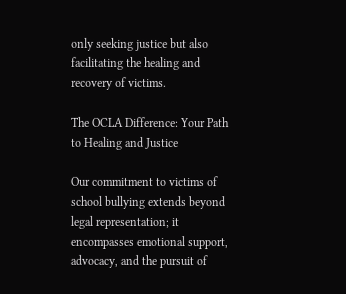only seeking justice but also facilitating the healing and recovery of victims.

The OCLA Difference: Your Path to Healing and Justice

Our commitment to victims of school bullying extends beyond legal representation; it encompasses emotional support, advocacy, and the pursuit of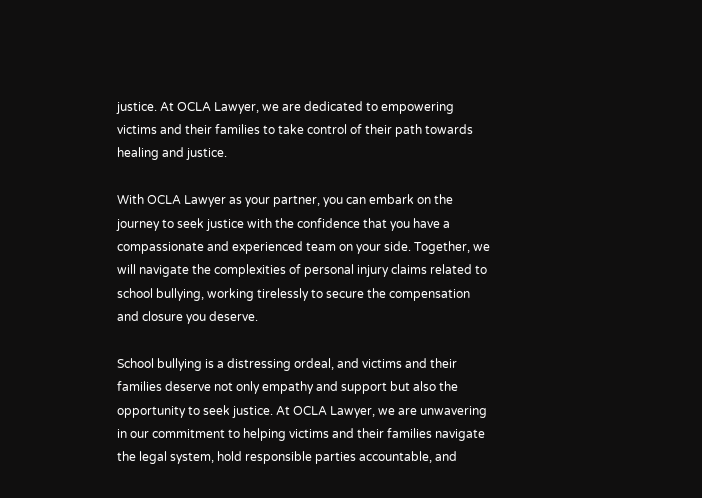justice. At OCLA Lawyer, we are dedicated to empowering victims and their families to take control of their path towards healing and justice.

With OCLA Lawyer as your partner, you can embark on the journey to seek justice with the confidence that you have a compassionate and experienced team on your side. Together, we will navigate the complexities of personal injury claims related to school bullying, working tirelessly to secure the compensation and closure you deserve.

School bullying is a distressing ordeal, and victims and their families deserve not only empathy and support but also the opportunity to seek justice. At OCLA Lawyer, we are unwavering in our commitment to helping victims and their families navigate the legal system, hold responsible parties accountable, and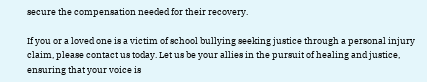secure the compensation needed for their recovery.

If you or a loved one is a victim of school bullying seeking justice through a personal injury claim, please contact us today. Let us be your allies in the pursuit of healing and justice, ensuring that your voice is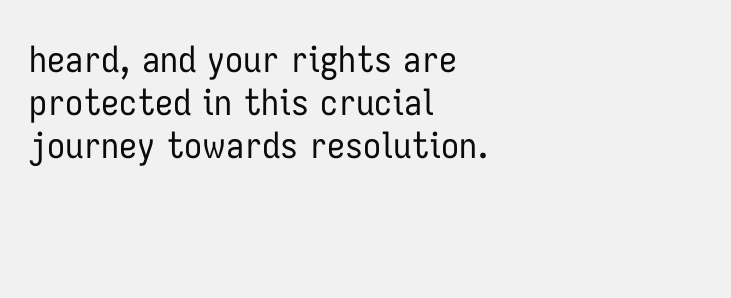heard, and your rights are protected in this crucial journey towards resolution.